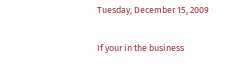Tuesday, December 15, 2009

If your in the business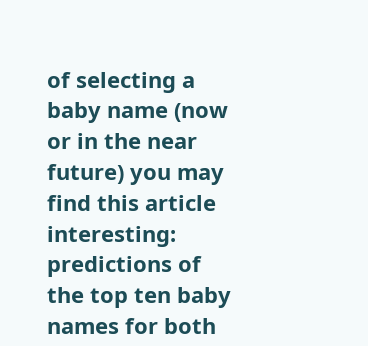of selecting a baby name (now or in the near future) you may find this article interesting: predictions of the top ten baby names for both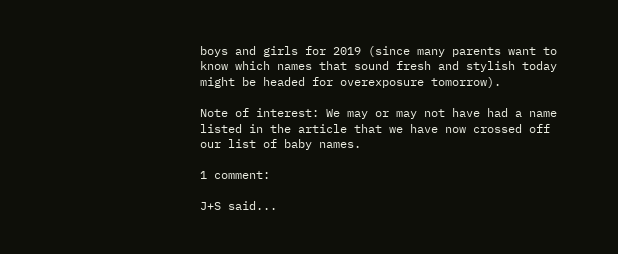boys and girls for 2019 (since many parents want to know which names that sound fresh and stylish today might be headed for overexposure tomorrow).

Note of interest: We may or may not have had a name listed in the article that we have now crossed off our list of baby names.

1 comment:

J+S said...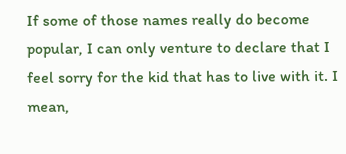If some of those names really do become popular, I can only venture to declare that I feel sorry for the kid that has to live with it. I mean,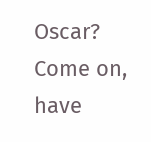Oscar? Come on, have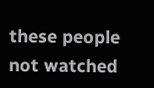these people not watched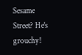Sesame Street? He's grouchy!